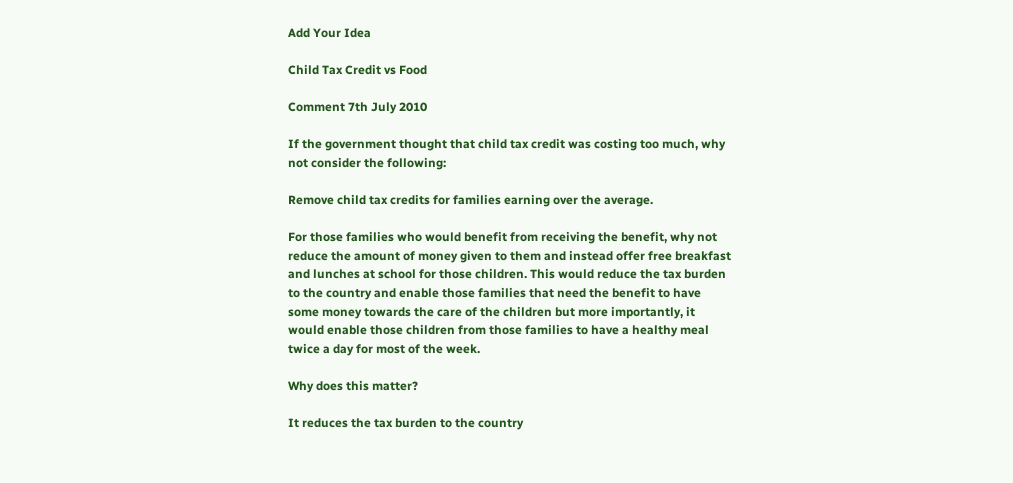Add Your Idea

Child Tax Credit vs Food

Comment 7th July 2010

If the government thought that child tax credit was costing too much, why not consider the following:

Remove child tax credits for families earning over the average.

For those families who would benefit from receiving the benefit, why not reduce the amount of money given to them and instead offer free breakfast and lunches at school for those children. This would reduce the tax burden to the country and enable those families that need the benefit to have some money towards the care of the children but more importantly, it would enable those children from those families to have a healthy meal twice a day for most of the week.

Why does this matter?

It reduces the tax burden to the country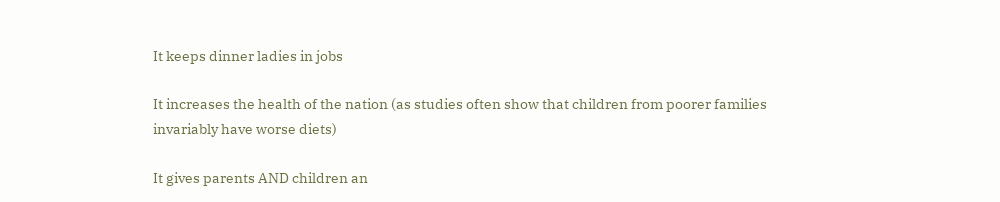It keeps dinner ladies in jobs

It increases the health of the nation (as studies often show that children from poorer families invariably have worse diets)

It gives parents AND children an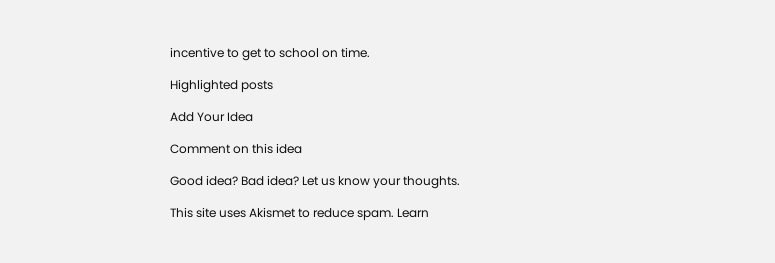incentive to get to school on time.

Highlighted posts

Add Your Idea

Comment on this idea

Good idea? Bad idea? Let us know your thoughts.

This site uses Akismet to reduce spam. Learn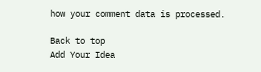how your comment data is processed.

Back to top
Add Your Idea